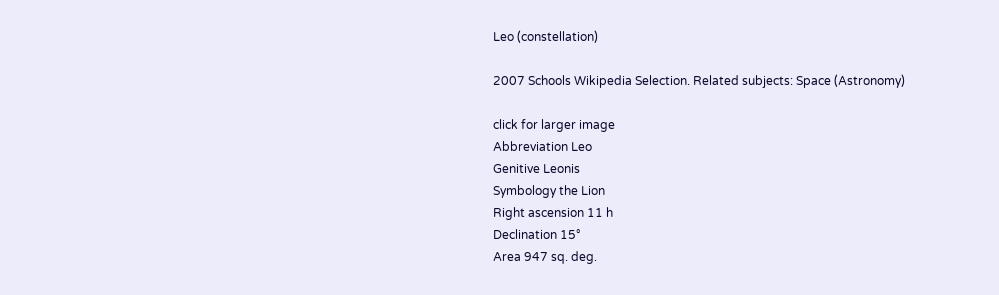Leo (constellation)

2007 Schools Wikipedia Selection. Related subjects: Space (Astronomy)

click for larger image
Abbreviation Leo
Genitive Leonis
Symbology the Lion
Right ascension 11 h
Declination 15°
Area 947 sq. deg.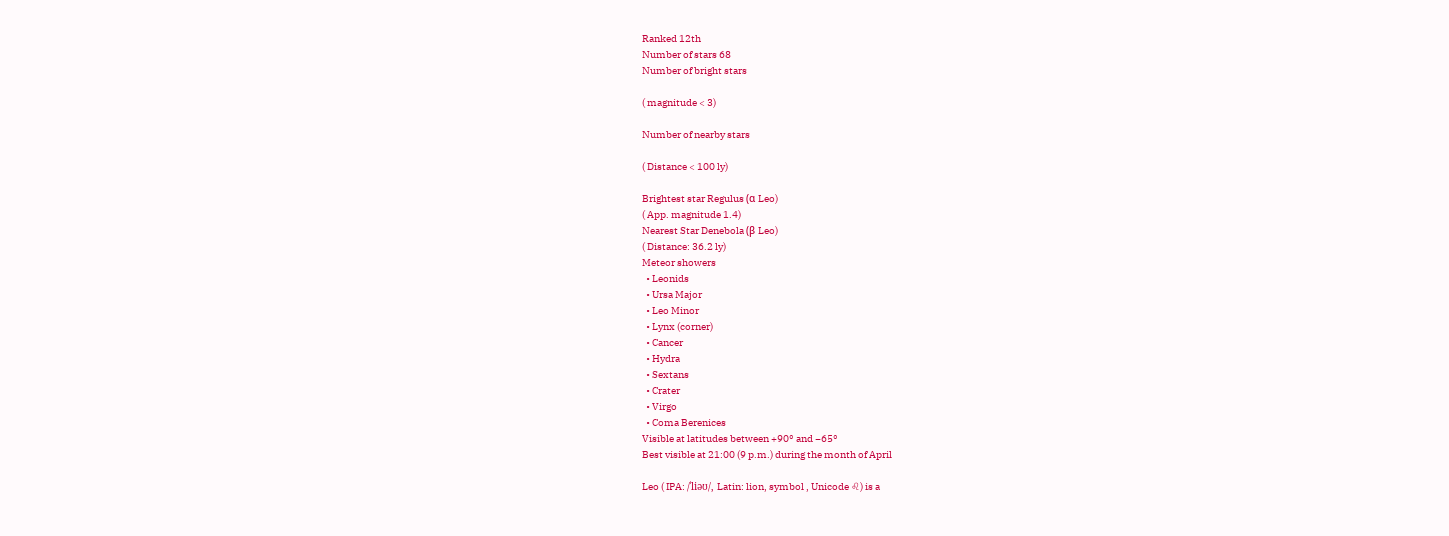Ranked 12th
Number of stars 68
Number of bright stars

( magnitude < 3)

Number of nearby stars

( Distance < 100 ly)

Brightest star Regulus (α Leo)
( App. magnitude 1.4)
Nearest Star Denebola (β Leo)
( Distance: 36.2 ly)
Meteor showers
  • Leonids
  • Ursa Major
  • Leo Minor
  • Lynx (corner)
  • Cancer
  • Hydra
  • Sextans
  • Crater
  • Virgo
  • Coma Berenices
Visible at latitudes between +90° and −65°
Best visible at 21:00 (9 p.m.) during the month of April

Leo ( IPA: /ˈliəʊ/, Latin: lion, symbol , Unicode ♌) is a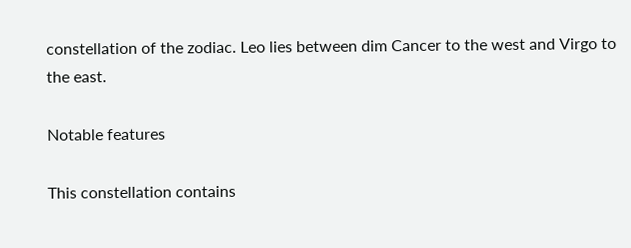constellation of the zodiac. Leo lies between dim Cancer to the west and Virgo to the east.

Notable features

This constellation contains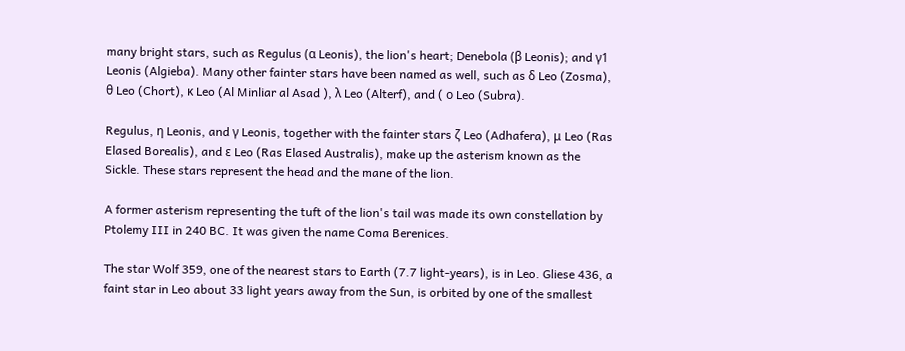many bright stars, such as Regulus (α Leonis), the lion's heart; Denebola (β Leonis); and γ1 Leonis (Algieba). Many other fainter stars have been named as well, such as δ Leo (Zosma), θ Leo (Chort), κ Leo (Al Minliar al Asad ), λ Leo (Alterf), and ( ο Leo (Subra).

Regulus, η Leonis, and γ Leonis, together with the fainter stars ζ Leo (Adhafera), μ Leo (Ras Elased Borealis), and ε Leo (Ras Elased Australis), make up the asterism known as the Sickle. These stars represent the head and the mane of the lion.

A former asterism representing the tuft of the lion's tail was made its own constellation by Ptolemy III in 240 BC. It was given the name Coma Berenices.

The star Wolf 359, one of the nearest stars to Earth (7.7 light-years), is in Leo. Gliese 436, a faint star in Leo about 33 light years away from the Sun, is orbited by one of the smallest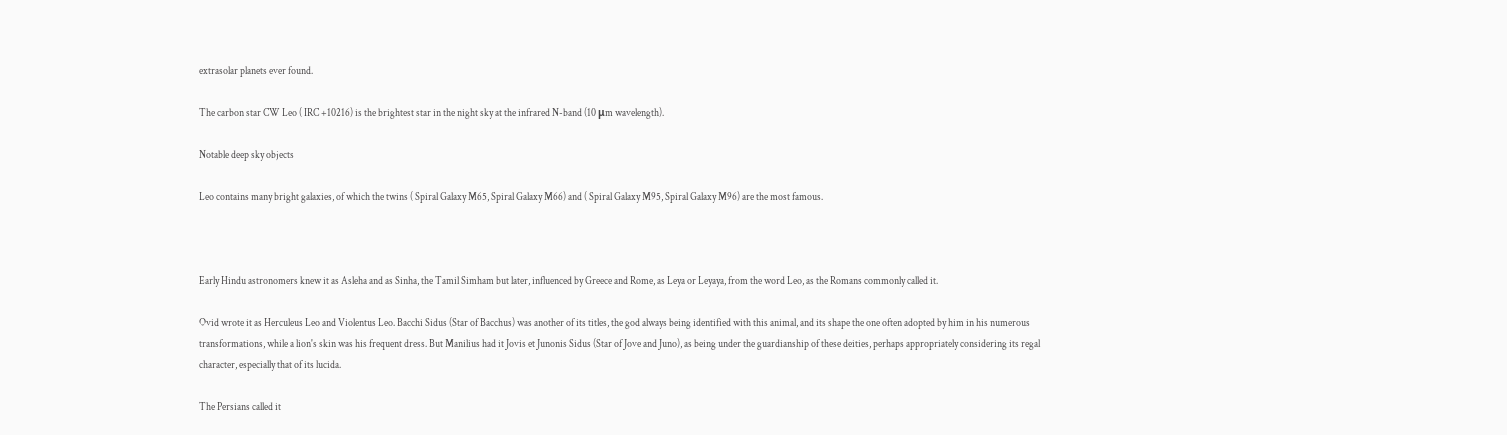extrasolar planets ever found.

The carbon star CW Leo ( IRC +10216) is the brightest star in the night sky at the infrared N-band (10 μm wavelength).

Notable deep sky objects

Leo contains many bright galaxies, of which the twins ( Spiral Galaxy M65, Spiral Galaxy M66) and ( Spiral Galaxy M95, Spiral Galaxy M96) are the most famous.



Early Hindu astronomers knew it as Asleha and as Sinha, the Tamil Simham but later, influenced by Greece and Rome, as Leya or Leyaya, from the word Leo, as the Romans commonly called it.

Ovid wrote it as Herculeus Leo and Violentus Leo. Bacchi Sidus (Star of Bacchus) was another of its titles, the god always being identified with this animal, and its shape the one often adopted by him in his numerous transformations, while a lion's skin was his frequent dress. But Manilius had it Jovis et Junonis Sidus (Star of Jove and Juno), as being under the guardianship of these deities, perhaps appropriately considering its regal character, especially that of its lucida.

The Persians called it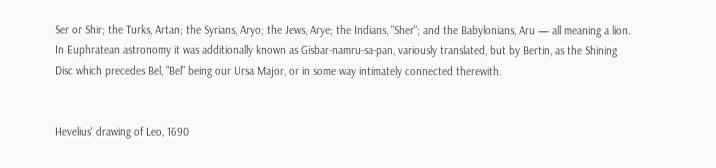Ser or Shir; the Turks, Artan; the Syrians, Aryo; the Jews, Arye; the Indians, "Sher"; and the Babylonians, Aru — all meaning a lion. In Euphratean astronomy it was additionally known as Gisbar-namru-sa-pan, variously translated, but by Bertin, as the Shining Disc which precedes Bel, "Bel" being our Ursa Major, or in some way intimately connected therewith.


Hevelius' drawing of Leo, 1690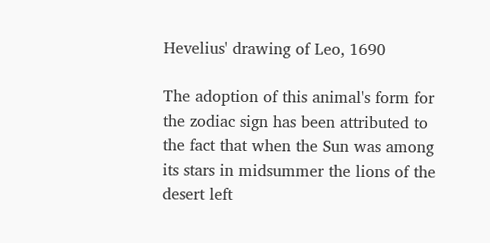Hevelius' drawing of Leo, 1690

The adoption of this animal's form for the zodiac sign has been attributed to the fact that when the Sun was among its stars in midsummer the lions of the desert left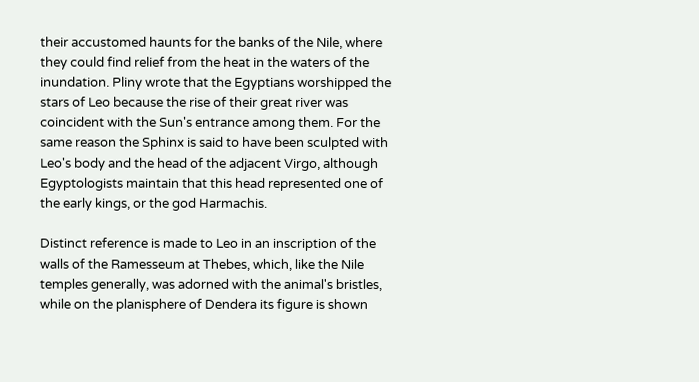their accustomed haunts for the banks of the Nile, where they could find relief from the heat in the waters of the inundation. Pliny wrote that the Egyptians worshipped the stars of Leo because the rise of their great river was coincident with the Sun's entrance among them. For the same reason the Sphinx is said to have been sculpted with Leo's body and the head of the adjacent Virgo, although Egyptologists maintain that this head represented one of the early kings, or the god Harmachis.

Distinct reference is made to Leo in an inscription of the walls of the Ramesseum at Thebes, which, like the Nile temples generally, was adorned with the animal's bristles, while on the planisphere of Dendera its figure is shown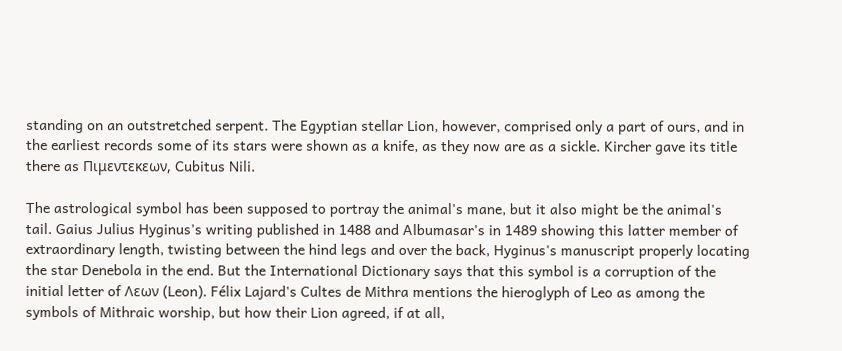standing on an outstretched serpent. The Egyptian stellar Lion, however, comprised only a part of ours, and in the earliest records some of its stars were shown as a knife, as they now are as a sickle. Kircher gave its title there as Πιμεντεκεων, Cubitus Nili.

The astrological symbol has been supposed to portray the animal's mane, but it also might be the animal's tail. Gaius Julius Hyginus's writing published in 1488 and Albumasar's in 1489 showing this latter member of extraordinary length, twisting between the hind legs and over the back, Hyginus's manuscript properly locating the star Denebola in the end. But the International Dictionary says that this symbol is a corruption of the initial letter of Λεων (Leon). Félix Lajard's Cultes de Mithra mentions the hieroglyph of Leo as among the symbols of Mithraic worship, but how their Lion agreed, if at all,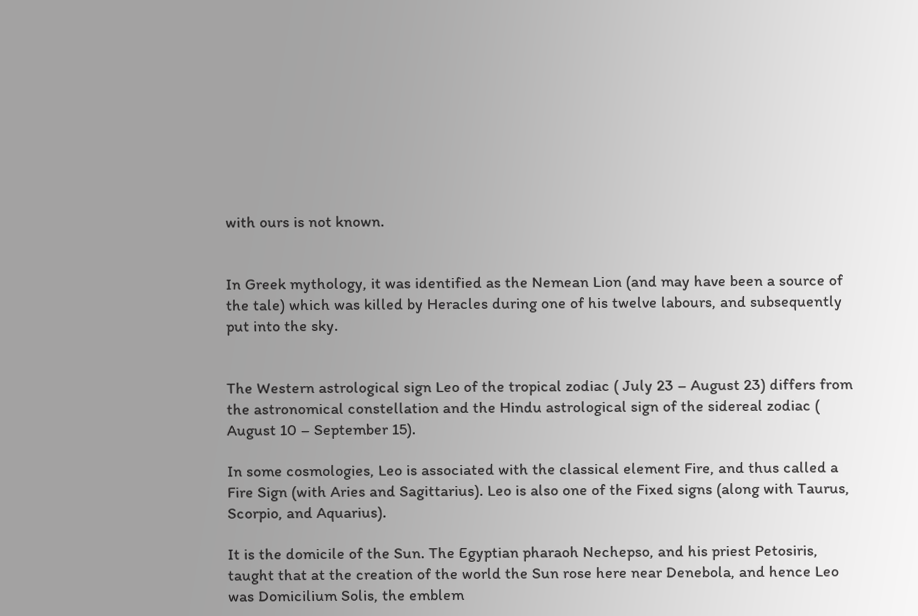with ours is not known.


In Greek mythology, it was identified as the Nemean Lion (and may have been a source of the tale) which was killed by Heracles during one of his twelve labours, and subsequently put into the sky.


The Western astrological sign Leo of the tropical zodiac ( July 23 – August 23) differs from the astronomical constellation and the Hindu astrological sign of the sidereal zodiac ( August 10 – September 15).

In some cosmologies, Leo is associated with the classical element Fire, and thus called a Fire Sign (with Aries and Sagittarius). Leo is also one of the Fixed signs (along with Taurus, Scorpio, and Aquarius).

It is the domicile of the Sun. The Egyptian pharaoh Nechepso, and his priest Petosiris, taught that at the creation of the world the Sun rose here near Denebola, and hence Leo was Domicilium Solis, the emblem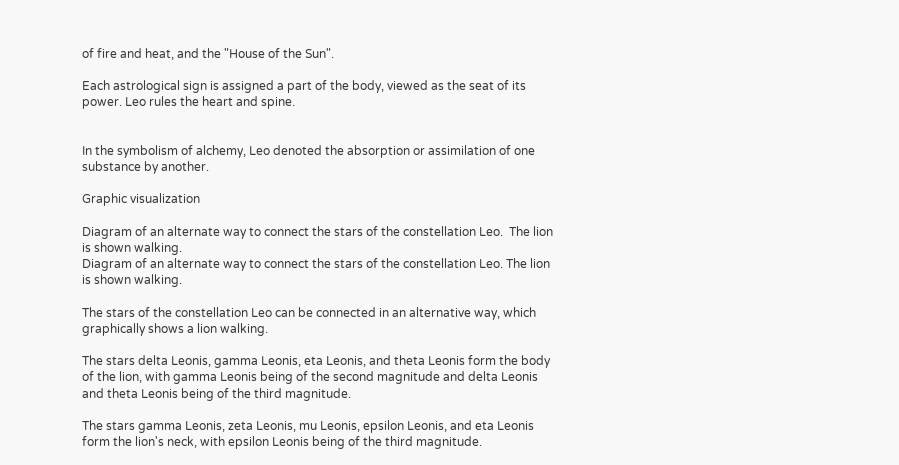of fire and heat, and the "House of the Sun".

Each astrological sign is assigned a part of the body, viewed as the seat of its power. Leo rules the heart and spine.


In the symbolism of alchemy, Leo denoted the absorption or assimilation of one substance by another.

Graphic visualization

Diagram of an alternate way to connect the stars of the constellation Leo.  The lion is shown walking.
Diagram of an alternate way to connect the stars of the constellation Leo. The lion is shown walking.

The stars of the constellation Leo can be connected in an alternative way, which graphically shows a lion walking.

The stars delta Leonis, gamma Leonis, eta Leonis, and theta Leonis form the body of the lion, with gamma Leonis being of the second magnitude and delta Leonis and theta Leonis being of the third magnitude.

The stars gamma Leonis, zeta Leonis, mu Leonis, epsilon Leonis, and eta Leonis form the lion's neck, with epsilon Leonis being of the third magnitude.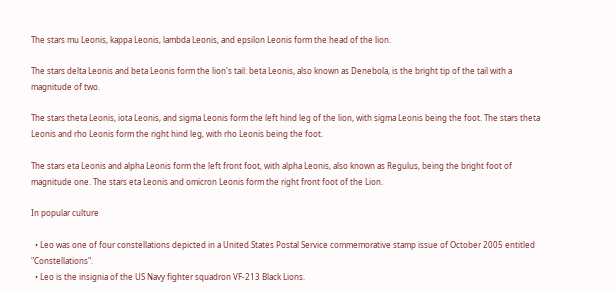The stars mu Leonis, kappa Leonis, lambda Leonis, and epsilon Leonis form the head of the lion.

The stars delta Leonis and beta Leonis form the lion's tail: beta Leonis, also known as Denebola, is the bright tip of the tail with a magnitude of two.

The stars theta Leonis, iota Leonis, and sigma Leonis form the left hind leg of the lion, with sigma Leonis being the foot. The stars theta Leonis and rho Leonis form the right hind leg, with rho Leonis being the foot.

The stars eta Leonis and alpha Leonis form the left front foot, with alpha Leonis, also known as Regulus, being the bright foot of magnitude one. The stars eta Leonis and omicron Leonis form the right front foot of the Lion.

In popular culture

  • Leo was one of four constellations depicted in a United States Postal Service commemorative stamp issue of October 2005 entitled "Constellations".
  • Leo is the insignia of the US Navy fighter squadron VF-213 Black Lions.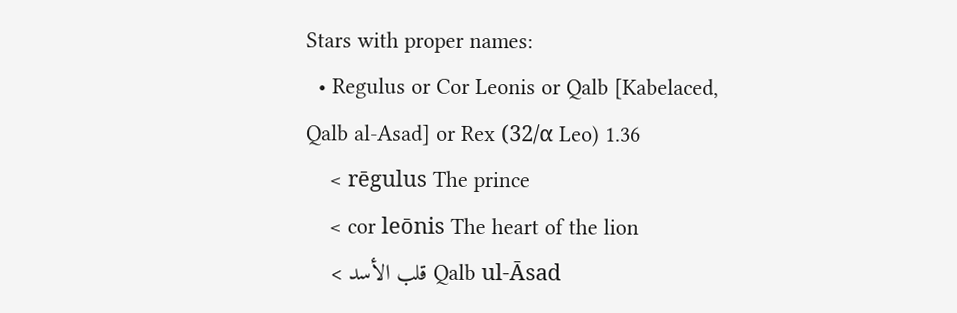Stars with proper names:
  • Regulus or Cor Leonis or Qalb [Kabelaced, Qalb al-Asad] or Rex (32/α Leo) 1.36
    < rēgulus The prince
    < cor leōnis The heart of the lion
    < قلب الأسد Qalb ul-Āsad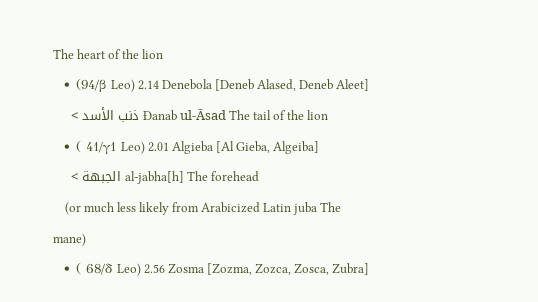The heart of the lion
  • (94/β Leo) 2.14 Denebola [Deneb Alased, Deneb Aleet]
    < ذنب الأسد Ðanab ul-Āsad The tail of the lion
  • ( 41/γ1 Leo) 2.01 Algieba [Al Gieba, Algeiba]
    < الجبهة al-jabha[h] The forehead
    (or much less likely from Arabicized Latin juba The mane)
  • ( 68/δ Leo) 2.56 Zosma [Zozma, Zozca, Zosca, Zubra]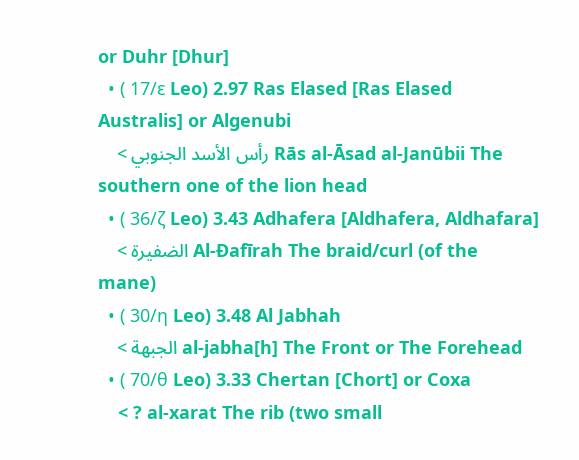or Duhr [Dhur]
  • ( 17/ε Leo) 2.97 Ras Elased [Ras Elased Australis] or Algenubi
    < رأس الأسد الجنوبي Rās al-Āsad al-Janūbii The southern one of the lion head
  • ( 36/ζ Leo) 3.43 Adhafera [Aldhafera, Aldhafara]
    < الضفيرة Al-Ðafīrah The braid/curl (of the mane)
  • ( 30/η Leo) 3.48 Al Jabhah
    < الجبهة al-jabha[h] The Front or The Forehead
  • ( 70/θ Leo) 3.33 Chertan [Chort] or Coxa
    < ? al-xarat The rib (two small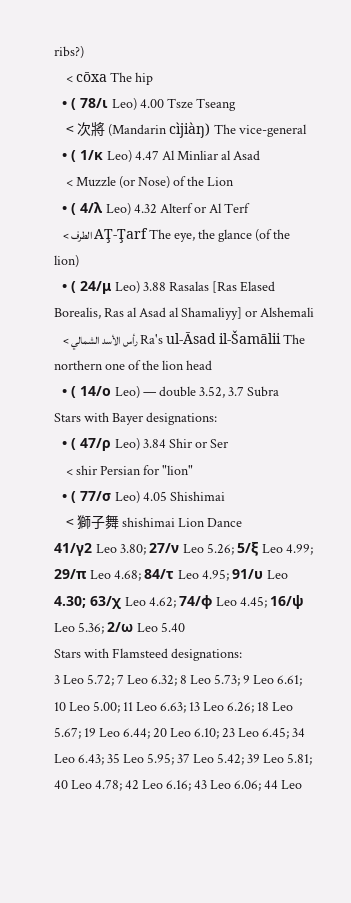ribs?)
    < cōxa The hip
  • ( 78/ι Leo) 4.00 Tsze Tseang
    < 次將 (Mandarin cìjiàŋ) The vice-general
  • ( 1/κ Leo) 4.47 Al Minliar al Asad
    < Muzzle (or Nose) of the Lion
  • ( 4/λ Leo) 4.32 Alterf or Al Terf
    < الطرف AŢ-Ţarf The eye, the glance (of the lion)
  • ( 24/μ Leo) 3.88 Rasalas [Ras Elased Borealis, Ras al Asad al Shamaliyy] or Alshemali
    < رأس الأسد الشمالي Ra's ul-Āsad il-Šamālii The northern one of the lion head
  • ( 14/ο Leo) — double 3.52, 3.7 Subra
Stars with Bayer designations:
  • ( 47/ρ Leo) 3.84 Shir or Ser
    < shir Persian for "lion"
  • ( 77/σ Leo) 4.05 Shishimai
    < 獅子舞 shishimai Lion Dance
41/γ2 Leo 3.80; 27/ν Leo 5.26; 5/ξ Leo 4.99; 29/π Leo 4.68; 84/τ Leo 4.95; 91/υ Leo 4.30; 63/χ Leo 4.62; 74/φ Leo 4.45; 16/ψ Leo 5.36; 2/ω Leo 5.40
Stars with Flamsteed designations:
3 Leo 5.72; 7 Leo 6.32; 8 Leo 5.73; 9 Leo 6.61; 10 Leo 5.00; 11 Leo 6.63; 13 Leo 6.26; 18 Leo 5.67; 19 Leo 6.44; 20 Leo 6.10; 23 Leo 6.45; 34 Leo 6.43; 35 Leo 5.95; 37 Leo 5.42; 39 Leo 5.81; 40 Leo 4.78; 42 Leo 6.16; 43 Leo 6.06; 44 Leo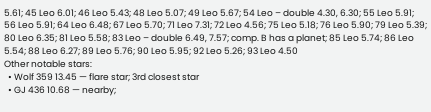5.61; 45 Leo 6.01; 46 Leo 5.43; 48 Leo 5.07; 49 Leo 5.67; 54 Leo – double 4.30, 6.30; 55 Leo 5.91; 56 Leo 5.91; 64 Leo 6.48; 67 Leo 5.70; 71 Leo 7.31; 72 Leo 4.56; 75 Leo 5.18; 76 Leo 5.90; 79 Leo 5.39; 80 Leo 6.35; 81 Leo 5.58; 83 Leo – double 6.49, 7.57; comp. B has a planet; 85 Leo 5.74; 86 Leo 5.54; 88 Leo 6.27; 89 Leo 5.76; 90 Leo 5.95; 92 Leo 5.26; 93 Leo 4.50
Other notable stars:
  • Wolf 359 13.45 — flare star; 3rd closest star
  • GJ 436 10.68 — nearby;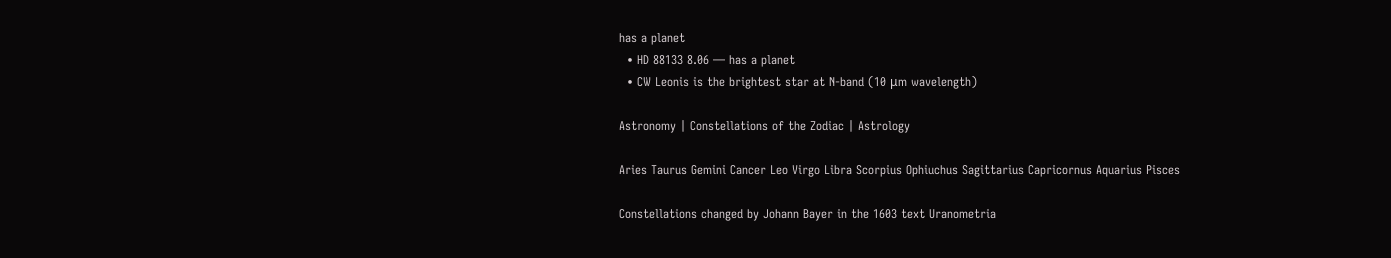has a planet
  • HD 88133 8.06 — has a planet
  • CW Leonis is the brightest star at N-band (10 μm wavelength)

Astronomy | Constellations of the Zodiac | Astrology

Aries Taurus Gemini Cancer Leo Virgo Libra Scorpius Ophiuchus Sagittarius Capricornus Aquarius Pisces

Constellations changed by Johann Bayer in the 1603 text Uranometria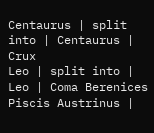Centaurus | split into | Centaurus | Crux
Leo | split into | Leo | Coma Berenices
Piscis Austrinus |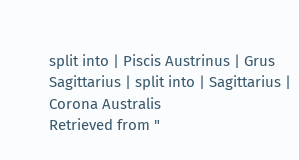split into | Piscis Austrinus | Grus
Sagittarius | split into | Sagittarius | Corona Australis
Retrieved from "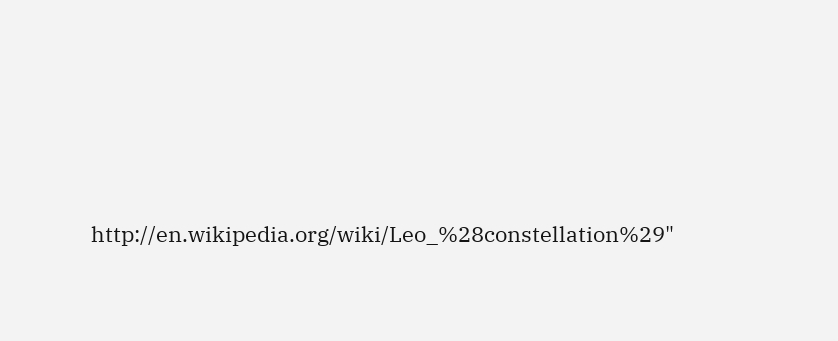http://en.wikipedia.org/wiki/Leo_%28constellation%29"